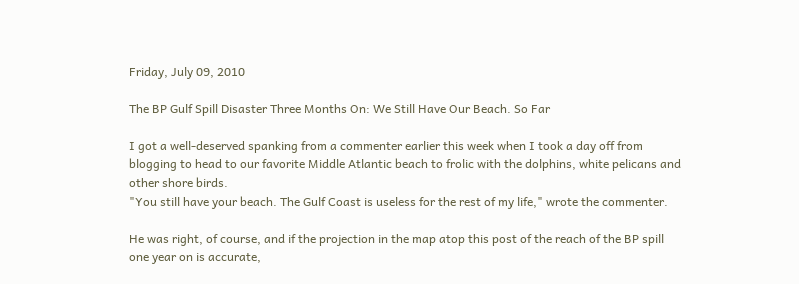Friday, July 09, 2010

The BP Gulf Spill Disaster Three Months On: We Still Have Our Beach. So Far

I got a well-deserved spanking from a commenter earlier this week when I took a day off from blogging to head to our favorite Middle Atlantic beach to frolic with the dolphins, white pelicans and other shore birds.
"You still have your beach. The Gulf Coast is useless for the rest of my life," wrote the commenter.

He was right, of course, and if the projection in the map atop this post of the reach of the BP spill one year on is accurate,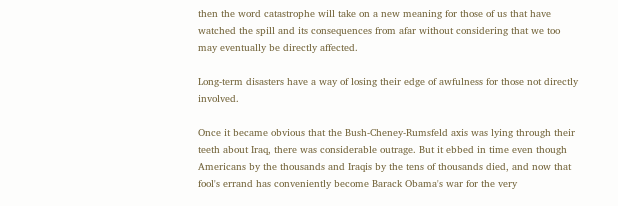then the word catastrophe will take on a new meaning for those of us that have watched the spill and its consequences from afar without considering that we too may eventually be directly affected.

Long-term disasters have a way of losing their edge of awfulness for those not directly involved.

Once it became obvious that the Bush-Cheney-Rumsfeld axis was lying through their teeth about Iraq, there was considerable outrage. But it ebbed in time even though Americans by the thousands and Iraqis by the tens of thousands died, and now that fool's errand has conveniently become Barack Obama's war for the very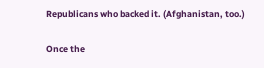Republicans who backed it. (Afghanistan, too.)

Once the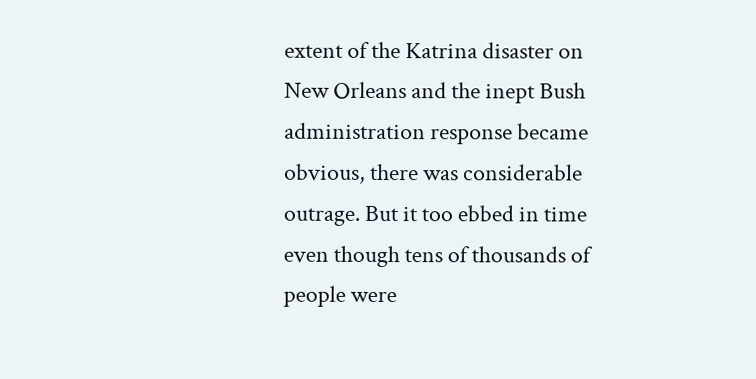extent of the Katrina disaster on New Orleans and the inept Bush administration response became obvious, there was considerable outrage. But it too ebbed in time even though tens of thousands of people were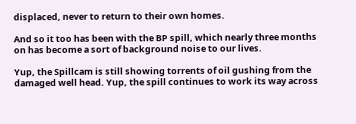displaced, never to return to their own homes.

And so it too has been with the BP spill, which nearly three months on has become a sort of background noise to our lives.

Yup, the Spillcam is still showing torrents of oil gushing from the damaged well head. Yup, the spill continues to work its way across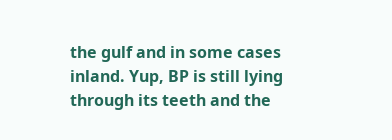the gulf and in some cases inland. Yup, BP is still lying through its teeth and the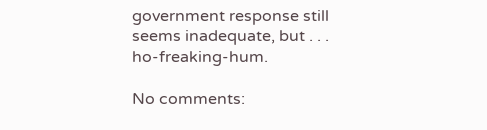government response still seems inadequate, but . . . ho-freaking-hum.

No comments: